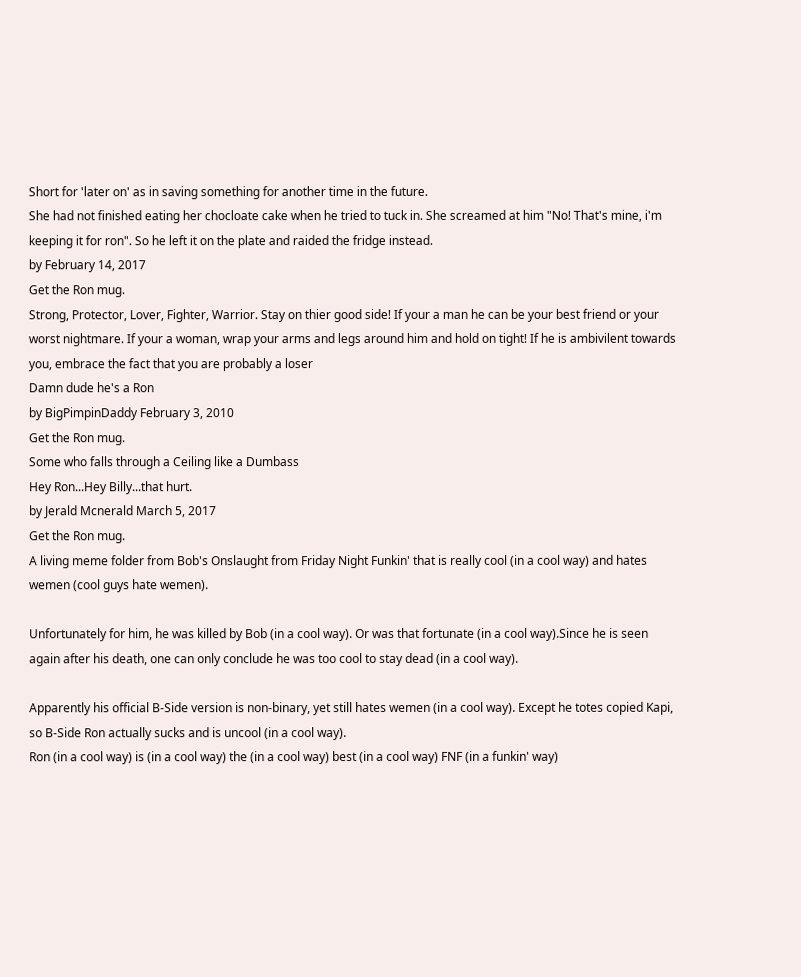Short for 'later on' as in saving something for another time in the future.
She had not finished eating her chocloate cake when he tried to tuck in. She screamed at him "No! That's mine, i'm keeping it for ron". So he left it on the plate and raided the fridge instead.
by February 14, 2017
Get the Ron mug.
Strong, Protector, Lover, Fighter, Warrior. Stay on thier good side! If your a man he can be your best friend or your worst nightmare. If your a woman, wrap your arms and legs around him and hold on tight! If he is ambivilent towards you, embrace the fact that you are probably a loser
Damn dude he's a Ron
by BigPimpinDaddy February 3, 2010
Get the Ron mug.
Some who falls through a Ceiling like a Dumbass
Hey Ron...Hey Billy...that hurt.
by Jerald Mcnerald March 5, 2017
Get the Ron mug.
A living meme folder from Bob's Onslaught from Friday Night Funkin' that is really cool (in a cool way) and hates wemen (cool guys hate wemen).

Unfortunately for him, he was killed by Bob (in a cool way). Or was that fortunate (in a cool way).Since he is seen again after his death, one can only conclude he was too cool to stay dead (in a cool way).

Apparently his official B-Side version is non-binary, yet still hates wemen (in a cool way). Except he totes copied Kapi, so B-Side Ron actually sucks and is uncool (in a cool way).
Ron (in a cool way) is (in a cool way) the (in a cool way) best (in a cool way) FNF (in a funkin' way)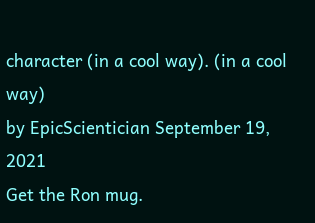character (in a cool way). (in a cool way)
by EpicScientician September 19, 2021
Get the Ron mug.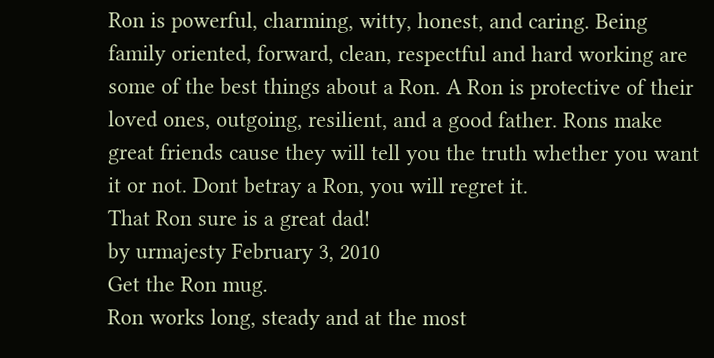Ron is powerful, charming, witty, honest, and caring. Being family oriented, forward, clean, respectful and hard working are some of the best things about a Ron. A Ron is protective of their loved ones, outgoing, resilient, and a good father. Rons make great friends cause they will tell you the truth whether you want it or not. Dont betray a Ron, you will regret it.
That Ron sure is a great dad!
by urmajesty February 3, 2010
Get the Ron mug.
Ron works long, steady and at the most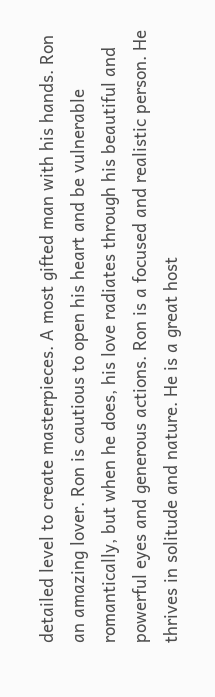detailed level to create masterpieces. A most gifted man with his hands. Ron an amazing lover. Ron is cautious to open his heart and be vulnerable romantically, but when he does, his love radiates through his beautiful and powerful eyes and generous actions. Ron is a focused and realistic person. He thrives in solitude and nature. He is a great host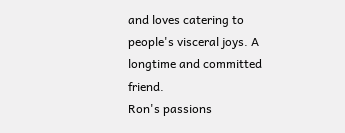and loves catering to people's visceral joys. A longtime and committed friend.
Ron's passions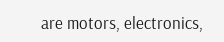are motors, electronics,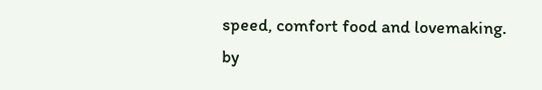speed, comfort food and lovemaking.
by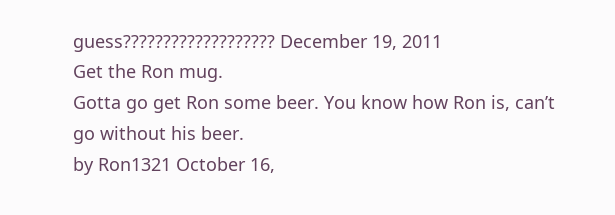guess??????????????????? December 19, 2011
Get the Ron mug.
Gotta go get Ron some beer. You know how Ron is, can’t go without his beer.
by Ron1321 October 16,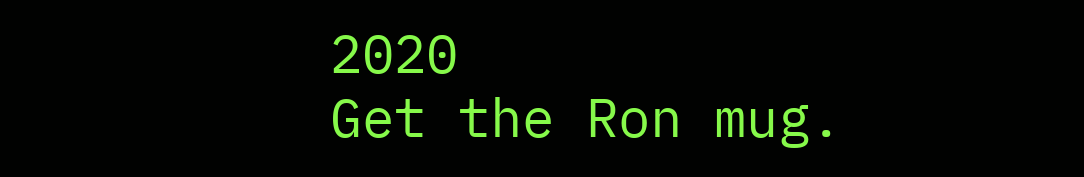2020
Get the Ron mug.